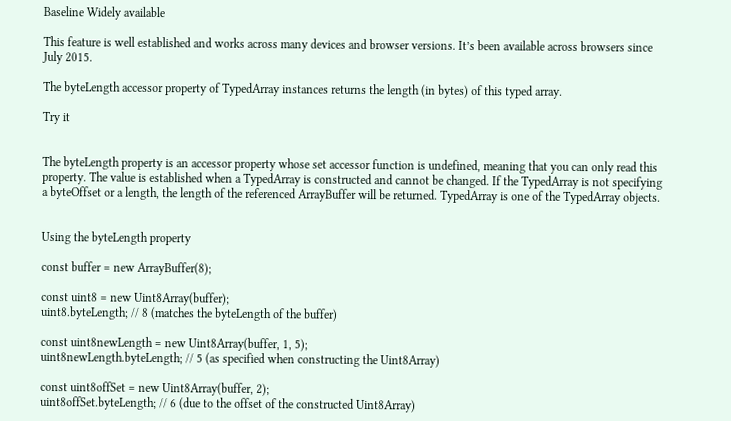Baseline Widely available

This feature is well established and works across many devices and browser versions. It’s been available across browsers since July 2015.

The byteLength accessor property of TypedArray instances returns the length (in bytes) of this typed array.

Try it


The byteLength property is an accessor property whose set accessor function is undefined, meaning that you can only read this property. The value is established when a TypedArray is constructed and cannot be changed. If the TypedArray is not specifying a byteOffset or a length, the length of the referenced ArrayBuffer will be returned. TypedArray is one of the TypedArray objects.


Using the byteLength property

const buffer = new ArrayBuffer(8);

const uint8 = new Uint8Array(buffer);
uint8.byteLength; // 8 (matches the byteLength of the buffer)

const uint8newLength = new Uint8Array(buffer, 1, 5);
uint8newLength.byteLength; // 5 (as specified when constructing the Uint8Array)

const uint8offSet = new Uint8Array(buffer, 2);
uint8offSet.byteLength; // 6 (due to the offset of the constructed Uint8Array)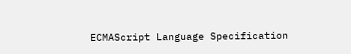ECMAScript Language Specification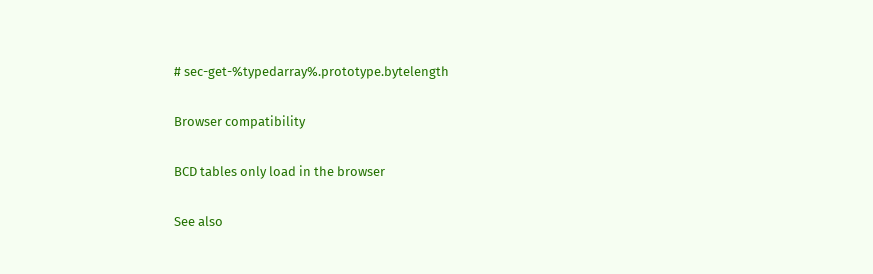# sec-get-%typedarray%.prototype.bytelength

Browser compatibility

BCD tables only load in the browser

See also